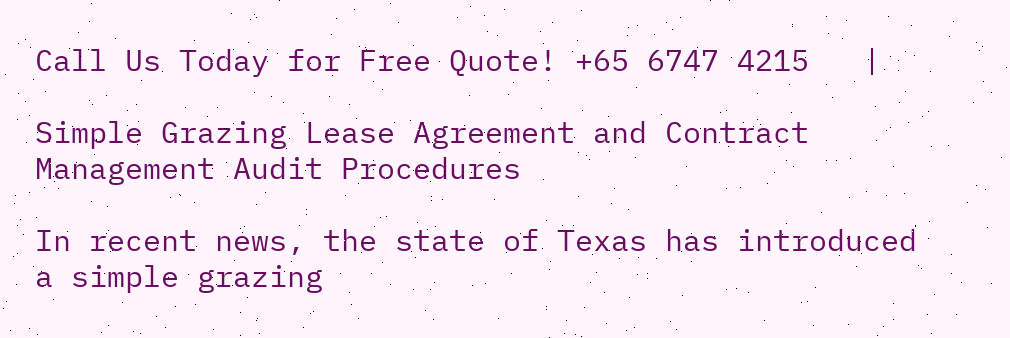Call Us Today for Free Quote! +65 6747 4215   |

Simple Grazing Lease Agreement and Contract Management Audit Procedures

In recent news, the state of Texas has introduced a simple grazing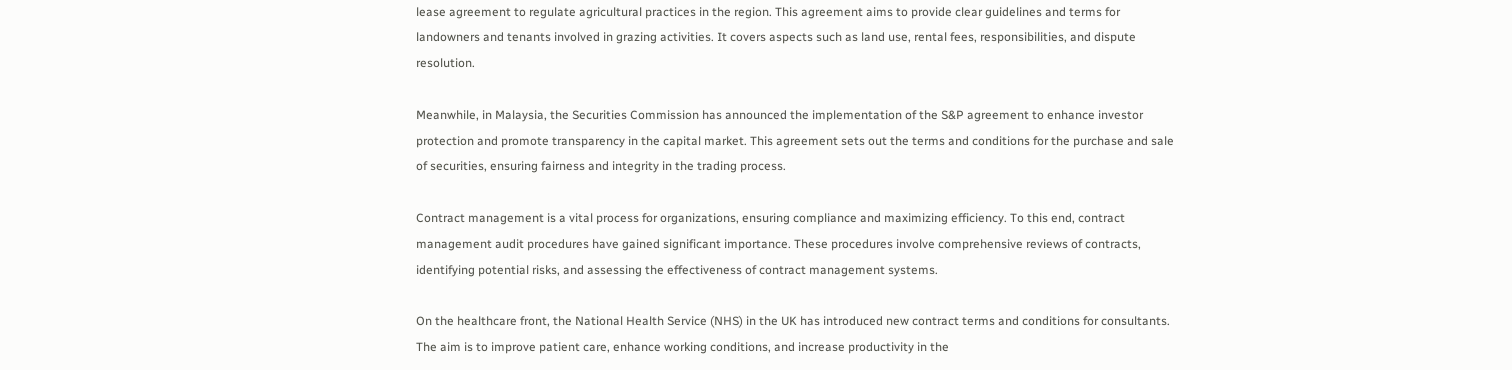lease agreement to regulate agricultural practices in the region. This agreement aims to provide clear guidelines and terms for landowners and tenants involved in grazing activities. It covers aspects such as land use, rental fees, responsibilities, and dispute resolution.

Meanwhile, in Malaysia, the Securities Commission has announced the implementation of the S&P agreement to enhance investor protection and promote transparency in the capital market. This agreement sets out the terms and conditions for the purchase and sale of securities, ensuring fairness and integrity in the trading process.

Contract management is a vital process for organizations, ensuring compliance and maximizing efficiency. To this end, contract management audit procedures have gained significant importance. These procedures involve comprehensive reviews of contracts, identifying potential risks, and assessing the effectiveness of contract management systems.

On the healthcare front, the National Health Service (NHS) in the UK has introduced new contract terms and conditions for consultants. The aim is to improve patient care, enhance working conditions, and increase productivity in the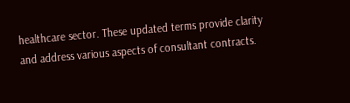healthcare sector. These updated terms provide clarity and address various aspects of consultant contracts.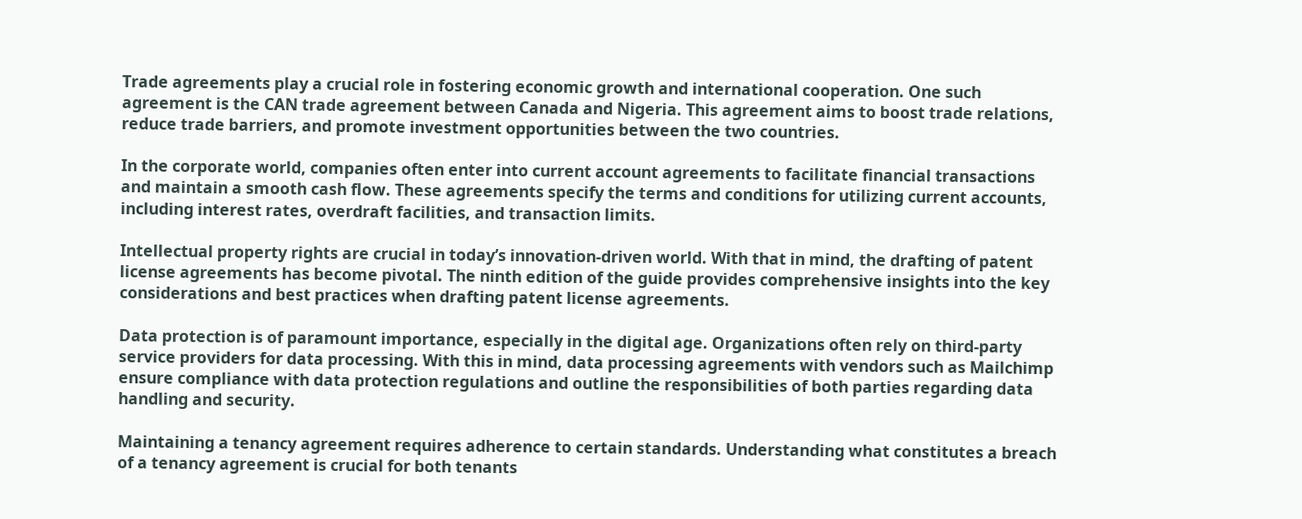Trade agreements play a crucial role in fostering economic growth and international cooperation. One such agreement is the CAN trade agreement between Canada and Nigeria. This agreement aims to boost trade relations, reduce trade barriers, and promote investment opportunities between the two countries.

In the corporate world, companies often enter into current account agreements to facilitate financial transactions and maintain a smooth cash flow. These agreements specify the terms and conditions for utilizing current accounts, including interest rates, overdraft facilities, and transaction limits.

Intellectual property rights are crucial in today’s innovation-driven world. With that in mind, the drafting of patent license agreements has become pivotal. The ninth edition of the guide provides comprehensive insights into the key considerations and best practices when drafting patent license agreements.

Data protection is of paramount importance, especially in the digital age. Organizations often rely on third-party service providers for data processing. With this in mind, data processing agreements with vendors such as Mailchimp ensure compliance with data protection regulations and outline the responsibilities of both parties regarding data handling and security.

Maintaining a tenancy agreement requires adherence to certain standards. Understanding what constitutes a breach of a tenancy agreement is crucial for both tenants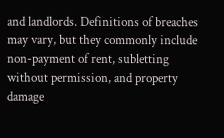and landlords. Definitions of breaches may vary, but they commonly include non-payment of rent, subletting without permission, and property damage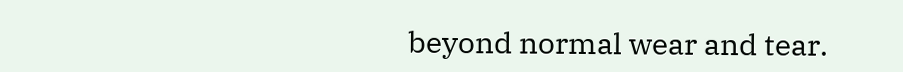beyond normal wear and tear.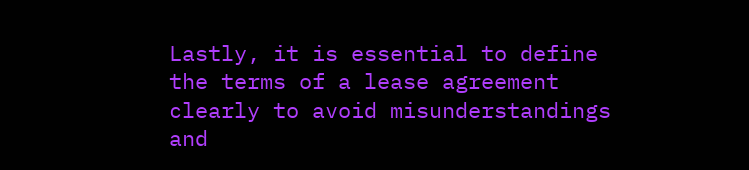Lastly, it is essential to define the terms of a lease agreement clearly to avoid misunderstandings and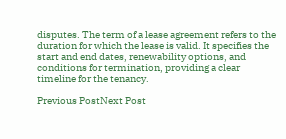disputes. The term of a lease agreement refers to the duration for which the lease is valid. It specifies the start and end dates, renewability options, and conditions for termination, providing a clear timeline for the tenancy.

Previous PostNext Post